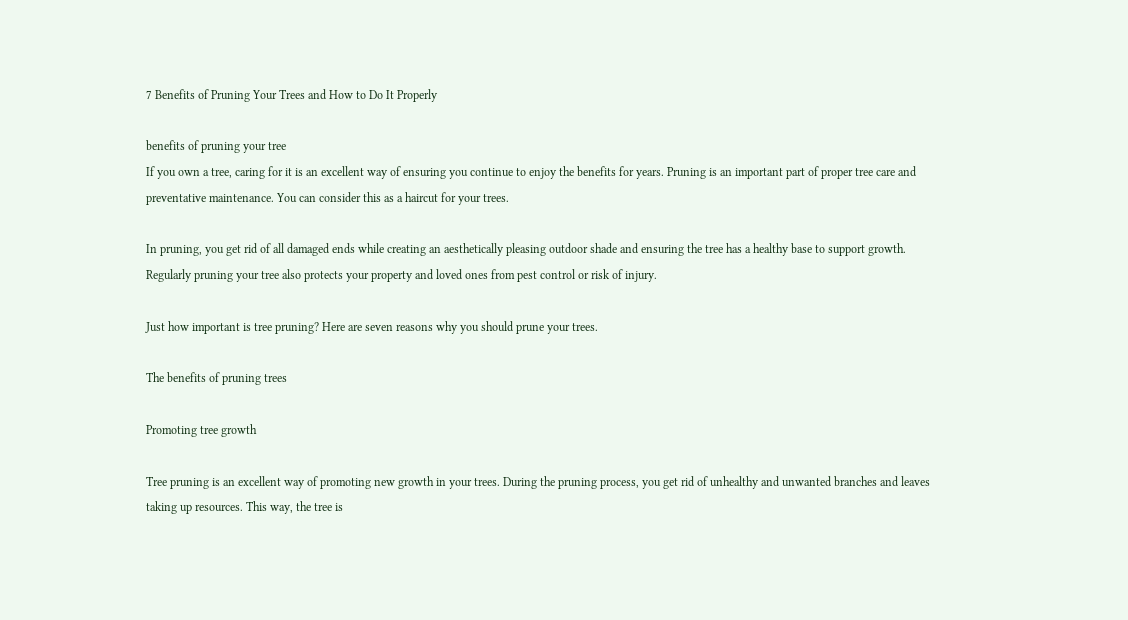7 Benefits of Pruning Your Trees and How to Do It Properly

benefits of pruning your tree
If you own a tree, caring for it is an excellent way of ensuring you continue to enjoy the benefits for years. Pruning is an important part of proper tree care and preventative maintenance. You can consider this as a haircut for your trees.

In pruning, you get rid of all damaged ends while creating an aesthetically pleasing outdoor shade and ensuring the tree has a healthy base to support growth. Regularly pruning your tree also protects your property and loved ones from pest control or risk of injury.

Just how important is tree pruning? Here are seven reasons why you should prune your trees.

The benefits of pruning trees

Promoting tree growth

Tree pruning is an excellent way of promoting new growth in your trees. During the pruning process, you get rid of unhealthy and unwanted branches and leaves taking up resources. This way, the tree is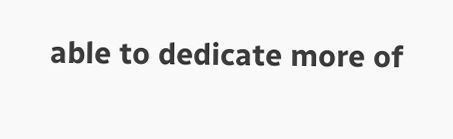able to dedicate more of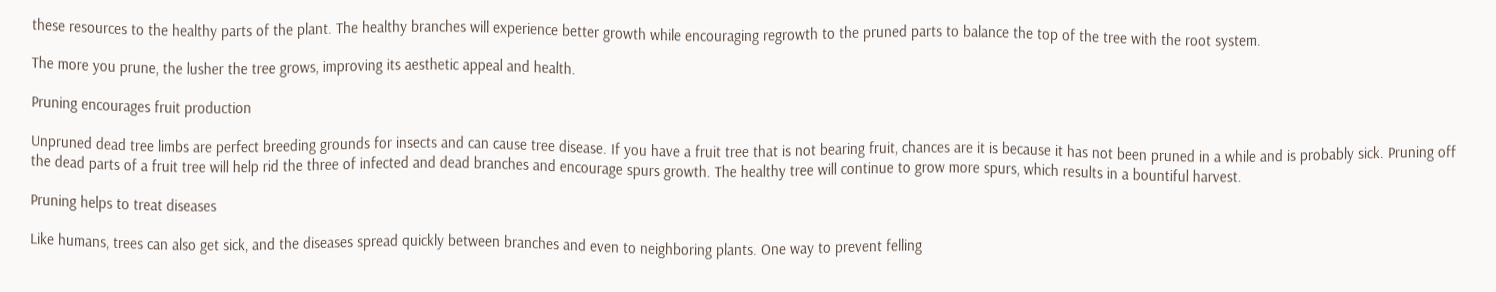these resources to the healthy parts of the plant. The healthy branches will experience better growth while encouraging regrowth to the pruned parts to balance the top of the tree with the root system.

The more you prune, the lusher the tree grows, improving its aesthetic appeal and health.

Pruning encourages fruit production

Unpruned dead tree limbs are perfect breeding grounds for insects and can cause tree disease. If you have a fruit tree that is not bearing fruit, chances are it is because it has not been pruned in a while and is probably sick. Pruning off the dead parts of a fruit tree will help rid the three of infected and dead branches and encourage spurs growth. The healthy tree will continue to grow more spurs, which results in a bountiful harvest.

Pruning helps to treat diseases

Like humans, trees can also get sick, and the diseases spread quickly between branches and even to neighboring plants. One way to prevent felling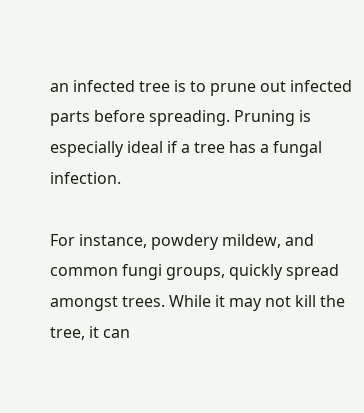an infected tree is to prune out infected parts before spreading. Pruning is especially ideal if a tree has a fungal infection.

For instance, powdery mildew, and common fungi groups, quickly spread amongst trees. While it may not kill the tree, it can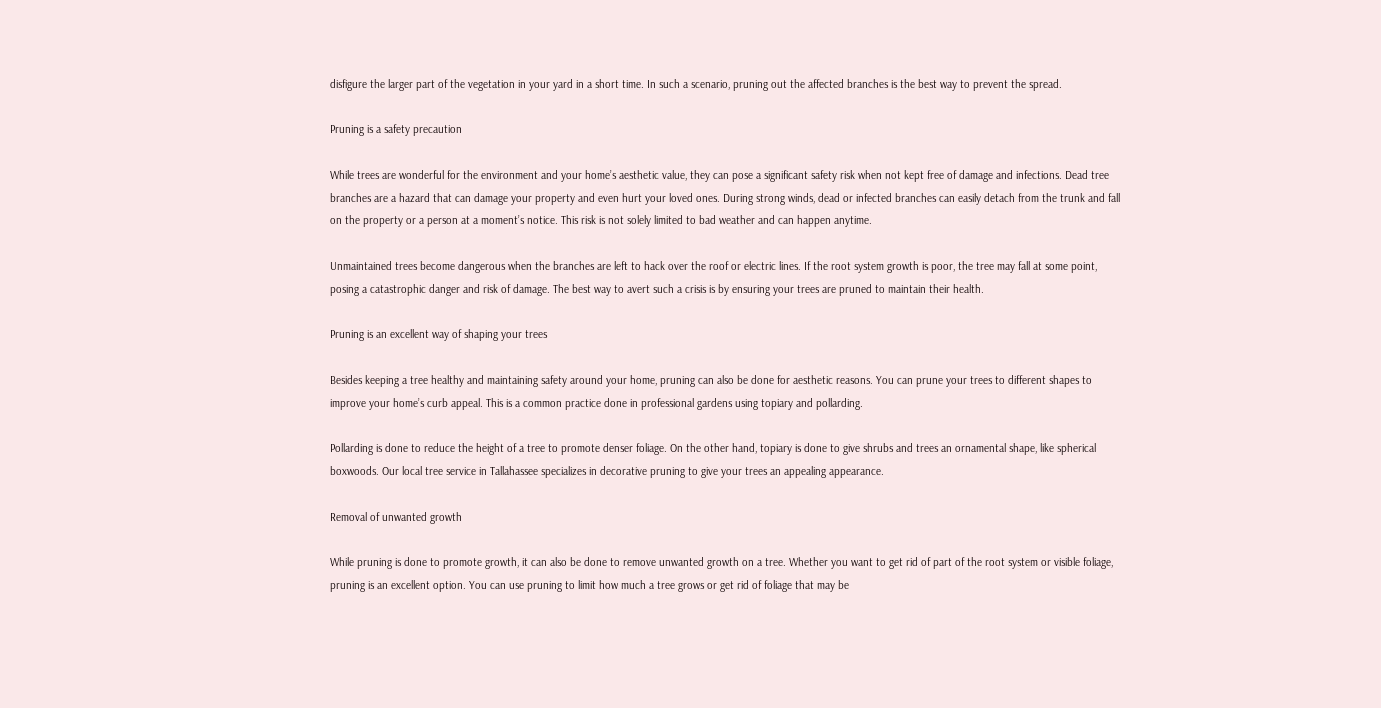disfigure the larger part of the vegetation in your yard in a short time. In such a scenario, pruning out the affected branches is the best way to prevent the spread.

Pruning is a safety precaution

While trees are wonderful for the environment and your home’s aesthetic value, they can pose a significant safety risk when not kept free of damage and infections. Dead tree branches are a hazard that can damage your property and even hurt your loved ones. During strong winds, dead or infected branches can easily detach from the trunk and fall on the property or a person at a moment’s notice. This risk is not solely limited to bad weather and can happen anytime.

Unmaintained trees become dangerous when the branches are left to hack over the roof or electric lines. If the root system growth is poor, the tree may fall at some point, posing a catastrophic danger and risk of damage. The best way to avert such a crisis is by ensuring your trees are pruned to maintain their health.

Pruning is an excellent way of shaping your trees

Besides keeping a tree healthy and maintaining safety around your home, pruning can also be done for aesthetic reasons. You can prune your trees to different shapes to improve your home’s curb appeal. This is a common practice done in professional gardens using topiary and pollarding.

Pollarding is done to reduce the height of a tree to promote denser foliage. On the other hand, topiary is done to give shrubs and trees an ornamental shape, like spherical boxwoods. Our local tree service in Tallahassee specializes in decorative pruning to give your trees an appealing appearance.

Removal of unwanted growth

While pruning is done to promote growth, it can also be done to remove unwanted growth on a tree. Whether you want to get rid of part of the root system or visible foliage, pruning is an excellent option. You can use pruning to limit how much a tree grows or get rid of foliage that may be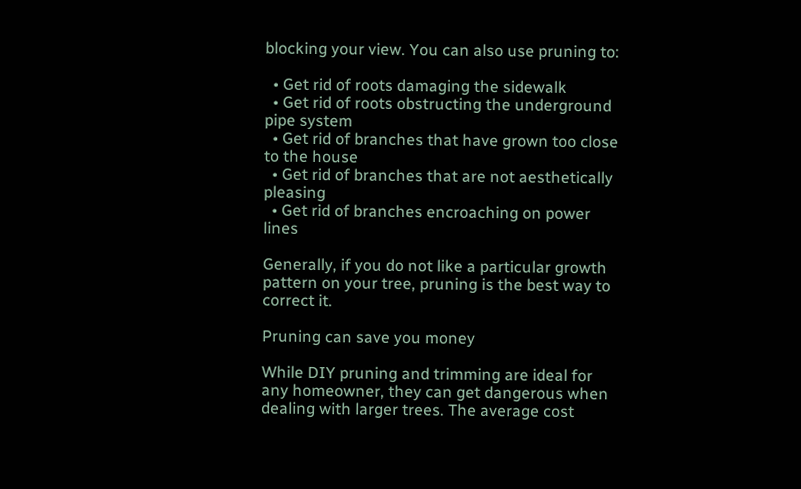blocking your view. You can also use pruning to:

  • Get rid of roots damaging the sidewalk
  • Get rid of roots obstructing the underground pipe system
  • Get rid of branches that have grown too close to the house
  • Get rid of branches that are not aesthetically pleasing
  • Get rid of branches encroaching on power lines

Generally, if you do not like a particular growth pattern on your tree, pruning is the best way to correct it.

Pruning can save you money

While DIY pruning and trimming are ideal for any homeowner, they can get dangerous when dealing with larger trees. The average cost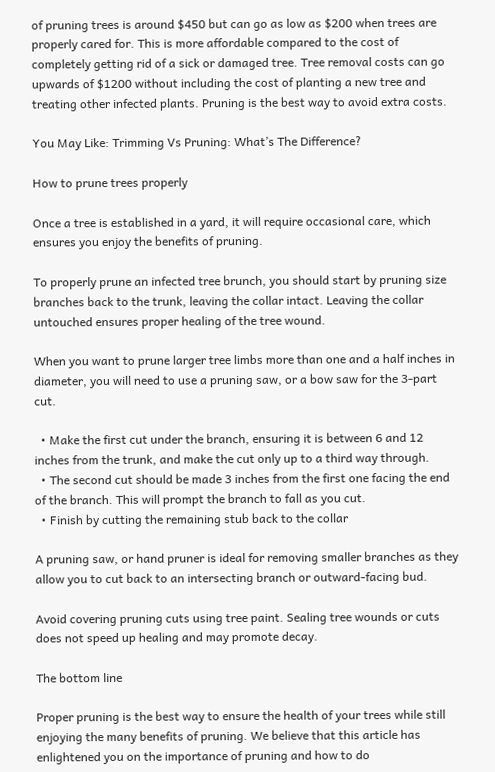of pruning trees is around $450 but can go as low as $200 when trees are properly cared for. This is more affordable compared to the cost of completely getting rid of a sick or damaged tree. Tree removal costs can go upwards of $1200 without including the cost of planting a new tree and treating other infected plants. Pruning is the best way to avoid extra costs.

You May Like: Trimming Vs Pruning: What’s The Difference?

How to prune trees properly

Once a tree is established in a yard, it will require occasional care, which ensures you enjoy the benefits of pruning.

To properly prune an infected tree brunch, you should start by pruning size branches back to the trunk, leaving the collar intact. Leaving the collar untouched ensures proper healing of the tree wound.

When you want to prune larger tree limbs more than one and a half inches in diameter, you will need to use a pruning saw, or a bow saw for the 3-part cut.

  • Make the first cut under the branch, ensuring it is between 6 and 12 inches from the trunk, and make the cut only up to a third way through.
  • The second cut should be made 3 inches from the first one facing the end of the branch. This will prompt the branch to fall as you cut.
  • Finish by cutting the remaining stub back to the collar

A pruning saw, or hand pruner is ideal for removing smaller branches as they allow you to cut back to an intersecting branch or outward-facing bud.

Avoid covering pruning cuts using tree paint. Sealing tree wounds or cuts does not speed up healing and may promote decay.

The bottom line

Proper pruning is the best way to ensure the health of your trees while still enjoying the many benefits of pruning. We believe that this article has enlightened you on the importance of pruning and how to do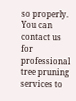so properly. You can contact us for professional tree pruning services to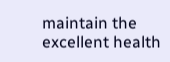maintain the excellent health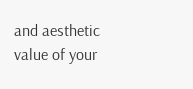and aesthetic value of your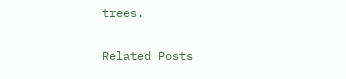trees.

Related Posts